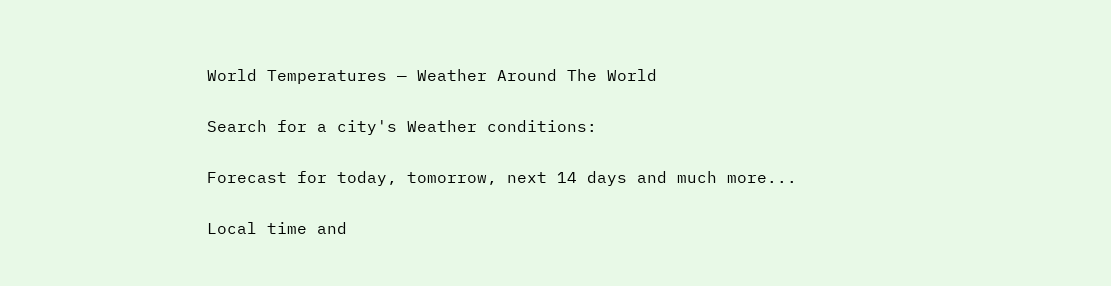World Temperatures — Weather Around The World

Search for a city's Weather conditions:

Forecast for today, tomorrow, next 14 days and much more...

Local time and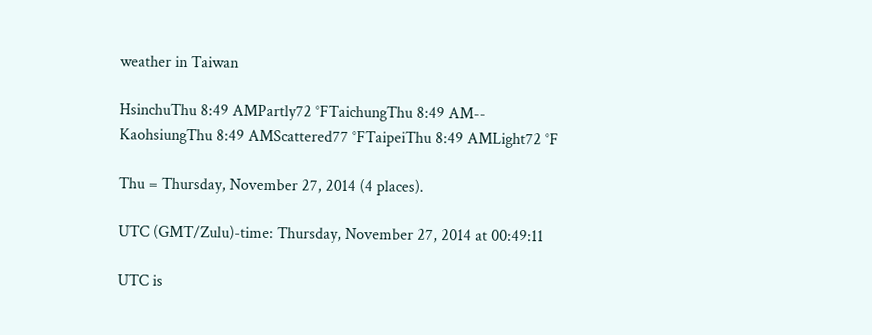weather in Taiwan

HsinchuThu 8:49 AMPartly72 °FTaichungThu 8:49 AM--
KaohsiungThu 8:49 AMScattered77 °FTaipeiThu 8:49 AMLight72 °F

Thu = Thursday, November 27, 2014 (4 places).

UTC (GMT/Zulu)-time: Thursday, November 27, 2014 at 00:49:11

UTC is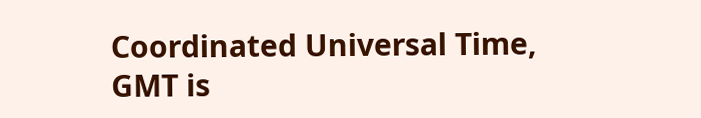Coordinated Universal Time, GMT is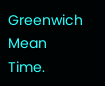Greenwich Mean Time.